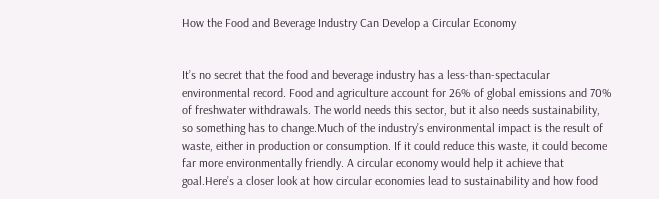How the Food and Beverage Industry Can Develop a Circular Economy


It’s no secret that the food and beverage industry has a less-than-spectacular environmental record. Food and agriculture account for 26% of global emissions and 70% of freshwater withdrawals. The world needs this sector, but it also needs sustainability, so something has to change.Much of the industry’s environmental impact is the result of waste, either in production or consumption. If it could reduce this waste, it could become far more environmentally friendly. A circular economy would help it achieve that goal.Here’s a closer look at how circular economies lead to sustainability and how food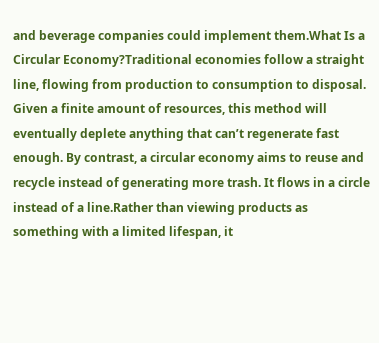and beverage companies could implement them.What Is a Circular Economy?Traditional economies follow a straight line, flowing from production to consumption to disposal. Given a finite amount of resources, this method will eventually deplete anything that can’t regenerate fast enough. By contrast, a circular economy aims to reuse and recycle instead of generating more trash. It flows in a circle instead of a line.Rather than viewing products as something with a limited lifespan, it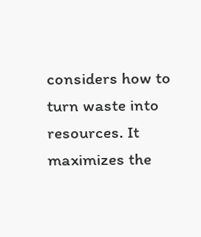considers how to turn waste into resources. It maximizes the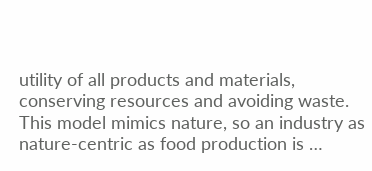utility of all products and materials, conserving resources and avoiding waste. This model mimics nature, so an industry as nature-centric as food production is …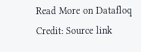Read More on Datafloq
Credit: Source link